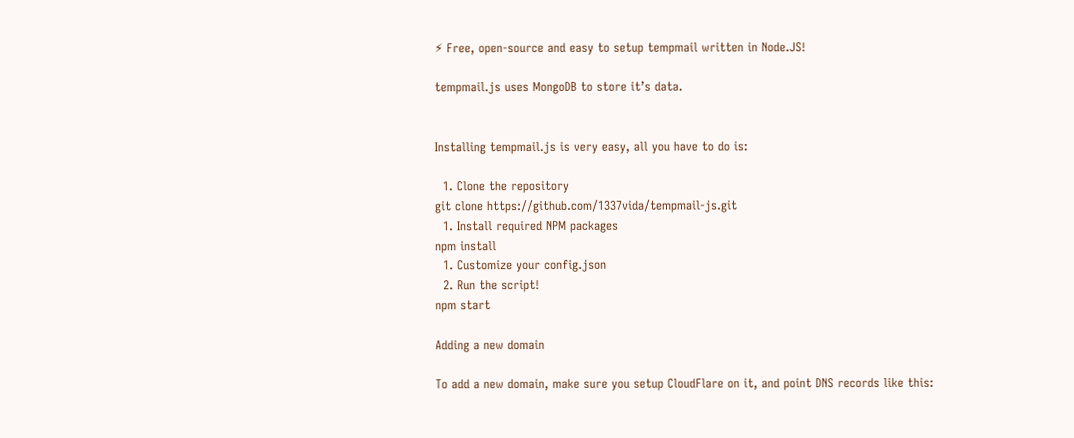⚡ Free, open-source and easy to setup tempmail written in Node.JS!

tempmail.js uses MongoDB to store it’s data.


Installing tempmail.js is very easy, all you have to do is:

  1. Clone the repository
git clone https://github.com/1337vida/tempmail-js.git
  1. Install required NPM packages
npm install
  1. Customize your config.json
  2. Run the script!
npm start

Adding a new domain

To add a new domain, make sure you setup CloudFlare on it, and point DNS records like this: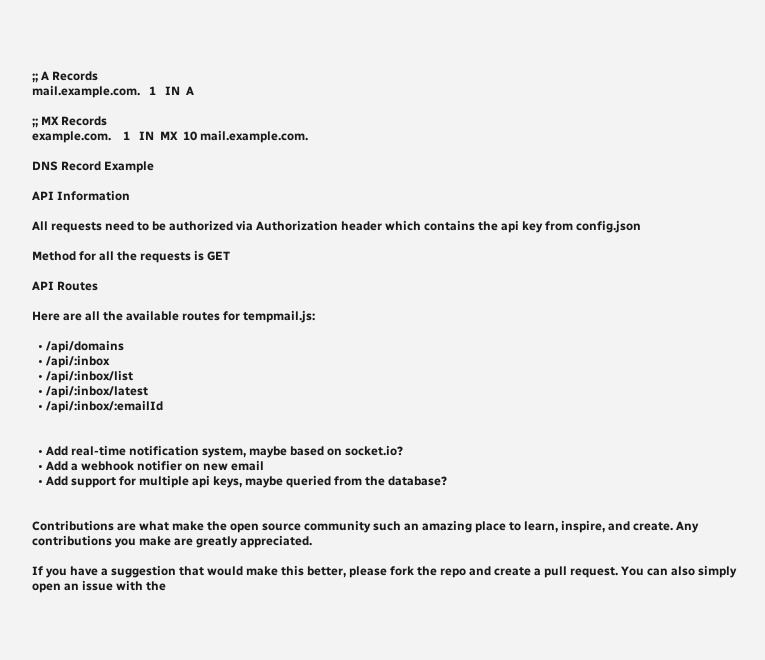;; A Records
mail.example.com.   1   IN  A

;; MX Records
example.com.    1   IN  MX  10 mail.example.com.

DNS Record Example

API Information

All requests need to be authorized via Authorization header which contains the api key from config.json

Method for all the requests is GET

API Routes

Here are all the available routes for tempmail.js:

  • /api/domains
  • /api/:inbox
  • /api/:inbox/list
  • /api/:inbox/latest
  • /api/:inbox/:emailId


  • Add real-time notification system, maybe based on socket.io?
  • Add a webhook notifier on new email
  • Add support for multiple api keys, maybe queried from the database?


Contributions are what make the open source community such an amazing place to learn, inspire, and create. Any contributions you make are greatly appreciated.

If you have a suggestion that would make this better, please fork the repo and create a pull request. You can also simply open an issue with the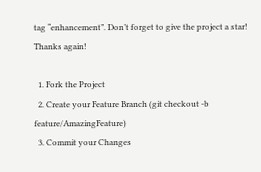tag “enhancement”. Don’t forget to give the project a star! Thanks again!

  1. Fork the Project
  2. Create your Feature Branch (git checkout -b feature/AmazingFeature)
  3. Commit your Changes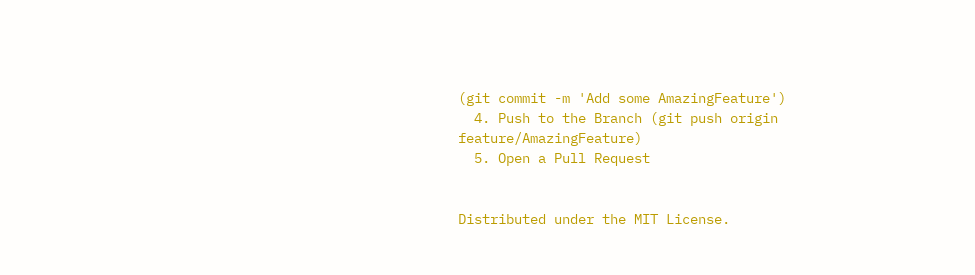(git commit -m 'Add some AmazingFeature')
  4. Push to the Branch (git push origin feature/AmazingFeature)
  5. Open a Pull Request


Distributed under the MIT License.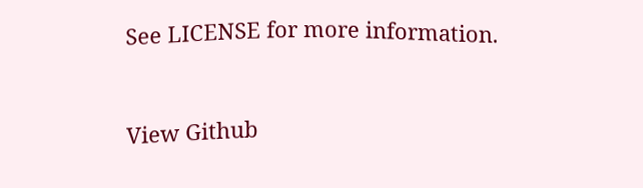See LICENSE for more information.


View Github